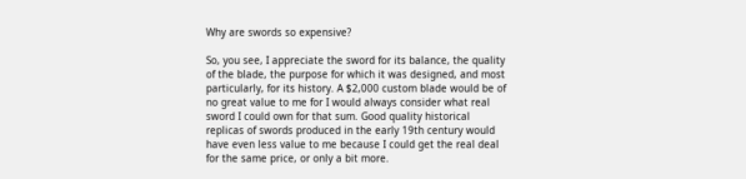Why are swords so expensive?

So, you see, I appreciate the sword for its balance, the quality of the blade, the purpose for which it was designed, and most particularly, for its history. A $2,000 custom blade would be of no great value to me for I would always consider what real sword I could own for that sum. Good quality historical replicas of swords produced in the early 19th century would have even less value to me because I could get the real deal for the same price, or only a bit more.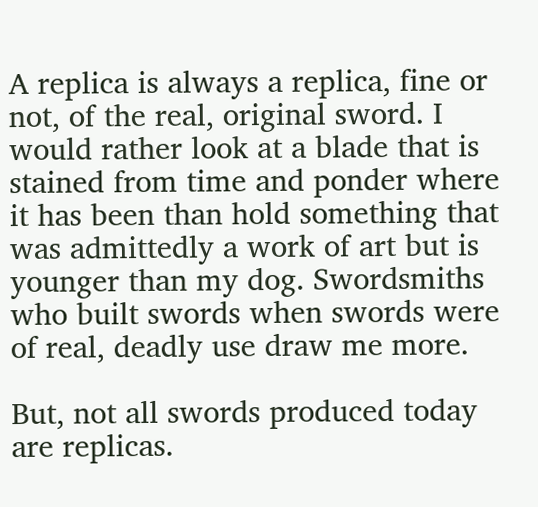A replica is always a replica, fine or not, of the real, original sword. I would rather look at a blade that is stained from time and ponder where it has been than hold something that was admittedly a work of art but is younger than my dog. Swordsmiths who built swords when swords were of real, deadly use draw me more.

But, not all swords produced today are replicas.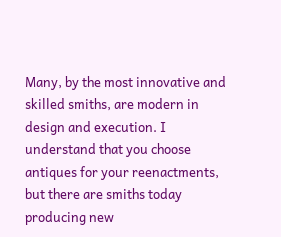Many, by the most innovative and skilled smiths, are modern in design and execution. I understand that you choose antiques for your reenactments, but there are smiths today producing new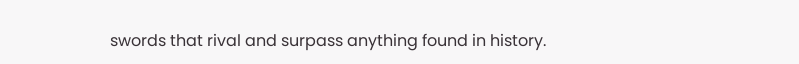swords that rival and surpass anything found in history.